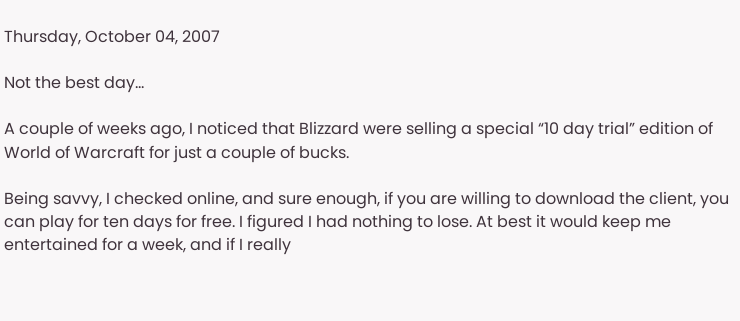Thursday, October 04, 2007

Not the best day...

A couple of weeks ago, I noticed that Blizzard were selling a special “10 day trial” edition of World of Warcraft for just a couple of bucks.

Being savvy, I checked online, and sure enough, if you are willing to download the client, you can play for ten days for free. I figured I had nothing to lose. At best it would keep me entertained for a week, and if I really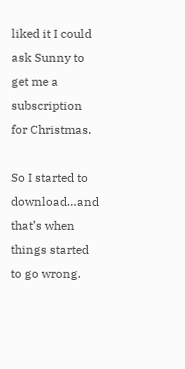liked it I could ask Sunny to get me a subscription for Christmas.

So I started to download…and that’s when things started to go wrong.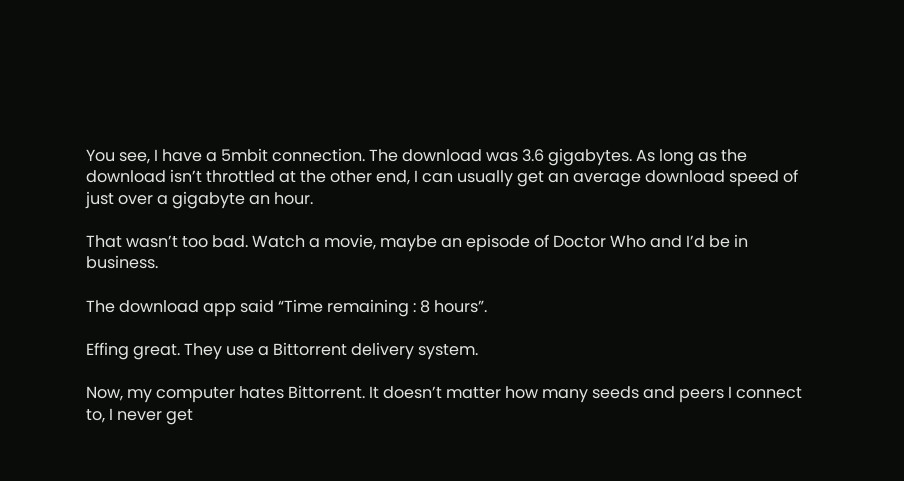You see, I have a 5mbit connection. The download was 3.6 gigabytes. As long as the download isn’t throttled at the other end, I can usually get an average download speed of just over a gigabyte an hour.

That wasn’t too bad. Watch a movie, maybe an episode of Doctor Who and I’d be in business.

The download app said “Time remaining : 8 hours”.

Effing great. They use a Bittorrent delivery system.

Now, my computer hates Bittorrent. It doesn’t matter how many seeds and peers I connect to, I never get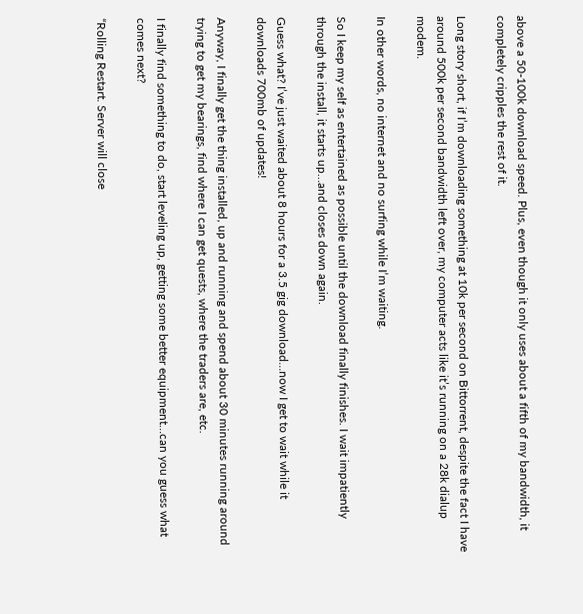above a 50-100k download speed. Plus, even though it only uses about a fifth of my bandwidth, it completely cripples the rest of it.

Long story short, if I’m downloading something at 10k per second on Bittorrent, despite the fact I have around 500k per second bandwidth left over, my computer acts like it’s running on a 28k dialup modem.

In other words, no internet and no surfing while I’m waiting.

So I keep my self as entertained as possible until the download finally finishes. I wait impatiently through the install, it starts up…and closes down again.

Guess what? I’ve just waited about 8 hours for a 3.5 gig download…now I get to wait while it downloads 700mb of updates!

Anyway, I finally get the thing installed, up and running and spend about 30 minutes running around trying to get my bearings, find where I can get quests, where the traders are, etc.

I finally find something to do, start leveling up, getting some better equipment…can you guess what comes next?

“Rolling Restart. Server will close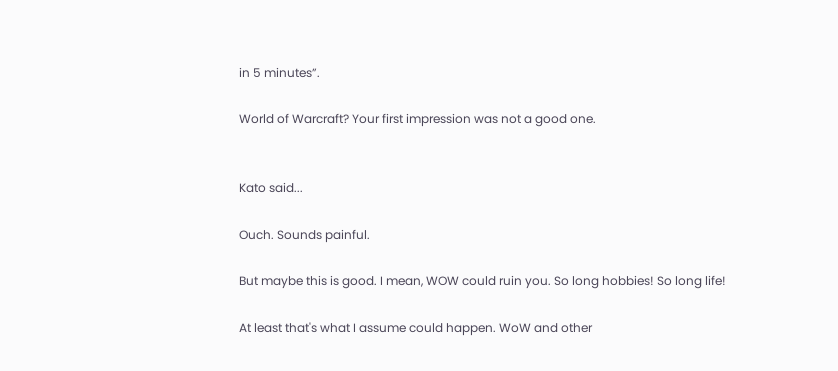in 5 minutes”.

World of Warcraft? Your first impression was not a good one.


Kato said...

Ouch. Sounds painful.

But maybe this is good. I mean, WOW could ruin you. So long hobbies! So long life!

At least that's what I assume could happen. WoW and other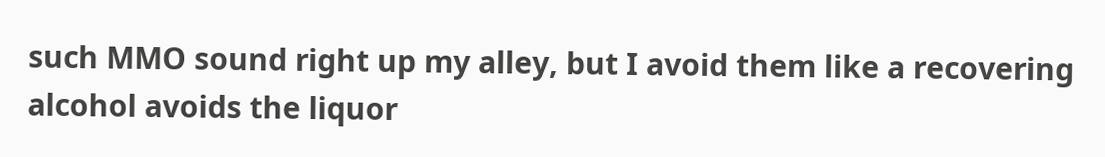such MMO sound right up my alley, but I avoid them like a recovering alcohol avoids the liquor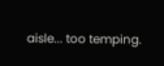aisle... too temping.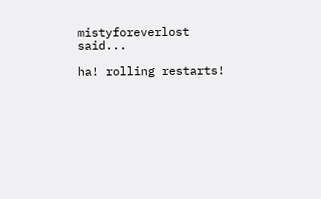mistyforeverlost said...

ha! rolling restarts!